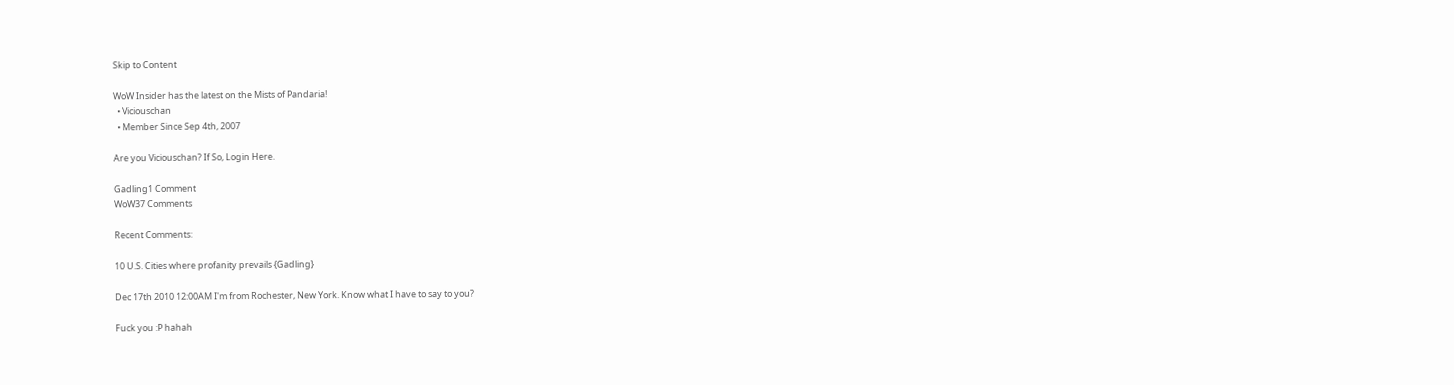Skip to Content

WoW Insider has the latest on the Mists of Pandaria!
  • Viciouschan
  • Member Since Sep 4th, 2007

Are you Viciouschan? If So, Login Here.

Gadling1 Comment
WoW37 Comments

Recent Comments:

10 U.S. Cities where profanity prevails {Gadling}

Dec 17th 2010 12:00AM I'm from Rochester, New York. Know what I have to say to you?

Fuck you :P hahah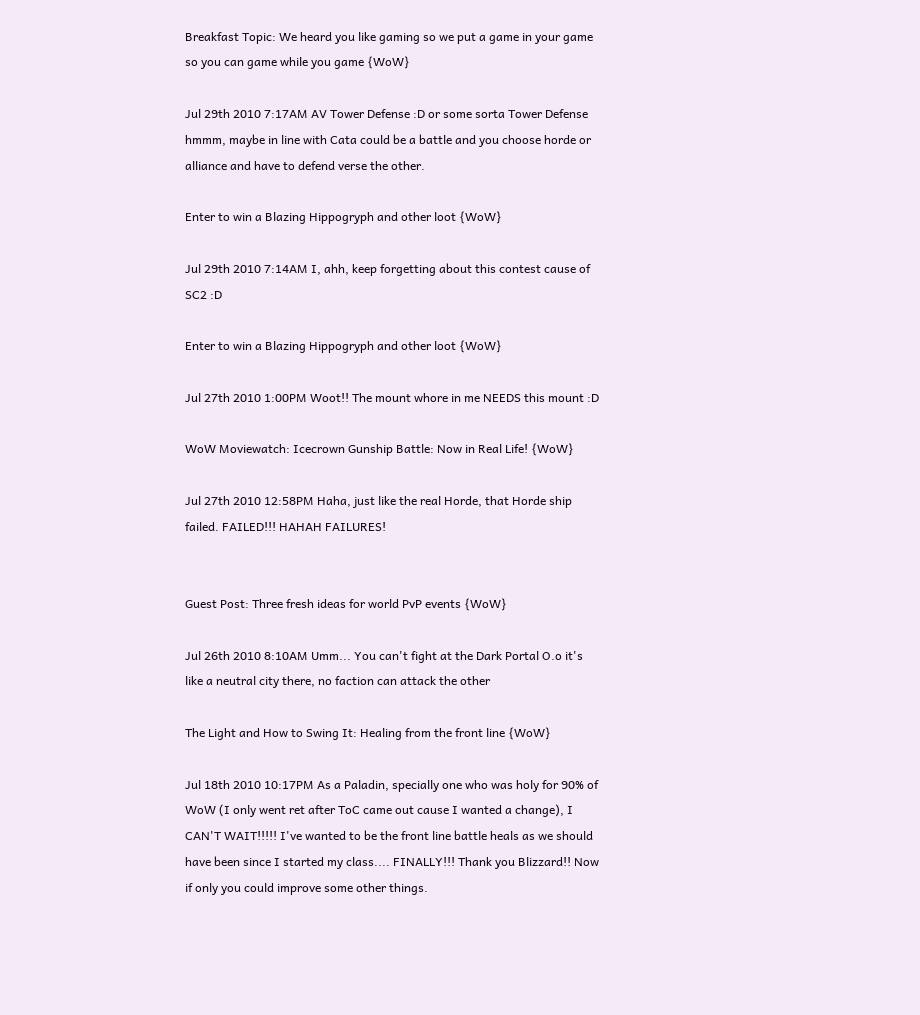Breakfast Topic: We heard you like gaming so we put a game in your game so you can game while you game {WoW}

Jul 29th 2010 7:17AM AV Tower Defense :D or some sorta Tower Defense hmmm, maybe in line with Cata could be a battle and you choose horde or alliance and have to defend verse the other.

Enter to win a Blazing Hippogryph and other loot {WoW}

Jul 29th 2010 7:14AM I, ahh, keep forgetting about this contest cause of SC2 :D

Enter to win a Blazing Hippogryph and other loot {WoW}

Jul 27th 2010 1:00PM Woot!! The mount whore in me NEEDS this mount :D

WoW Moviewatch: Icecrown Gunship Battle: Now in Real Life! {WoW}

Jul 27th 2010 12:58PM Haha, just like the real Horde, that Horde ship failed. FAILED!!! HAHAH FAILURES!


Guest Post: Three fresh ideas for world PvP events {WoW}

Jul 26th 2010 8:10AM Umm... You can't fight at the Dark Portal O.o it's like a neutral city there, no faction can attack the other

The Light and How to Swing It: Healing from the front line {WoW}

Jul 18th 2010 10:17PM As a Paladin, specially one who was holy for 90% of WoW (I only went ret after ToC came out cause I wanted a change), I CAN'T WAIT!!!!! I've wanted to be the front line battle heals as we should have been since I started my class.... FINALLY!!! Thank you Blizzard!! Now if only you could improve some other things.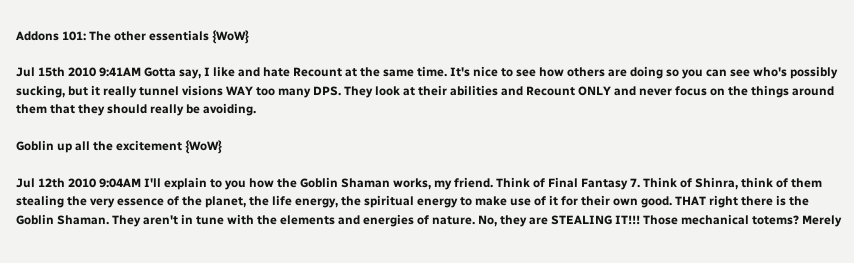Addons 101: The other essentials {WoW}

Jul 15th 2010 9:41AM Gotta say, I like and hate Recount at the same time. It's nice to see how others are doing so you can see who's possibly sucking, but it really tunnel visions WAY too many DPS. They look at their abilities and Recount ONLY and never focus on the things around them that they should really be avoiding.

Goblin up all the excitement {WoW}

Jul 12th 2010 9:04AM I'll explain to you how the Goblin Shaman works, my friend. Think of Final Fantasy 7. Think of Shinra, think of them stealing the very essence of the planet, the life energy, the spiritual energy to make use of it for their own good. THAT right there is the Goblin Shaman. They aren't in tune with the elements and energies of nature. No, they are STEALING IT!!! Those mechanical totems? Merely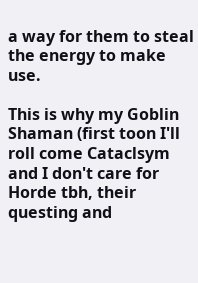a way for them to steal the energy to make use.

This is why my Goblin Shaman (first toon I'll roll come Cataclsym and I don't care for Horde tbh, their questing and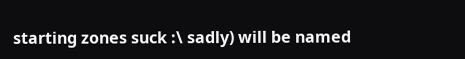starting zones suck :\ sadly) will be named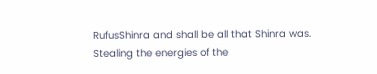RufusShinra and shall be all that Shinra was. Stealing the energies of the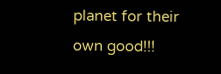planet for their own good!!!